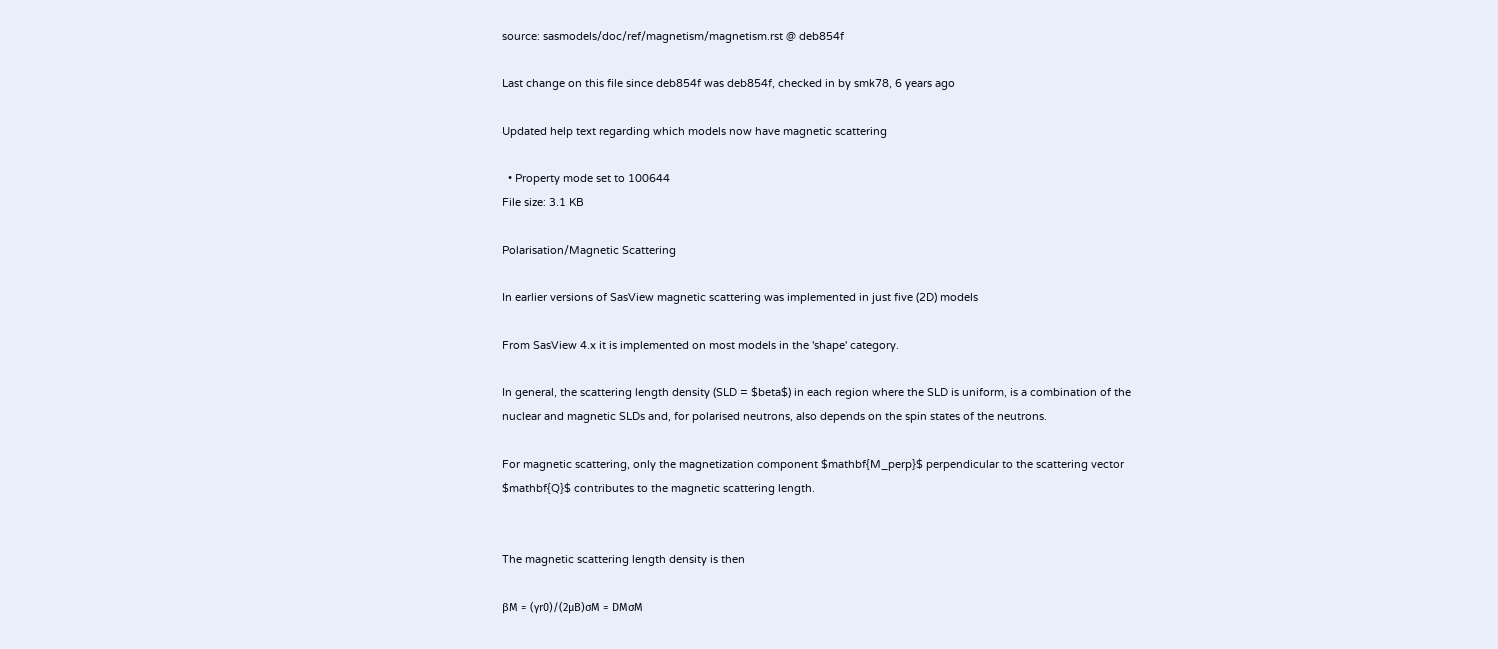source: sasmodels/doc/ref/magnetism/magnetism.rst @ deb854f

Last change on this file since deb854f was deb854f, checked in by smk78, 6 years ago

Updated help text regarding which models now have magnetic scattering

  • Property mode set to 100644
File size: 3.1 KB

Polarisation/Magnetic Scattering

In earlier versions of SasView magnetic scattering was implemented in just five (2D) models

From SasView 4.x it is implemented on most models in the 'shape' category.

In general, the scattering length density (SLD = $beta$) in each region where the SLD is uniform, is a combination of the nuclear and magnetic SLDs and, for polarised neutrons, also depends on the spin states of the neutrons.

For magnetic scattering, only the magnetization component $mathbf{M_perp}$ perpendicular to the scattering vector $mathbf{Q}$ contributes to the magnetic scattering length.


The magnetic scattering length density is then

βM = (γr0)/(2μB)σM = DMσM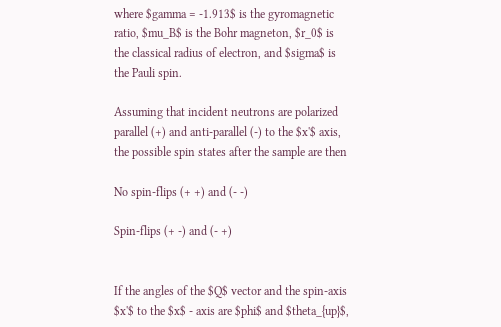where $gamma = -1.913$ is the gyromagnetic ratio, $mu_B$ is the Bohr magneton, $r_0$ is the classical radius of electron, and $sigma$ is the Pauli spin.

Assuming that incident neutrons are polarized parallel (+) and anti-parallel (-) to the $x'$ axis, the possible spin states after the sample are then

No spin-flips (+ +) and (- -)

Spin-flips (+ -) and (- +)


If the angles of the $Q$ vector and the spin-axis $x'$ to the $x$ - axis are $phi$ and $theta_{up}$,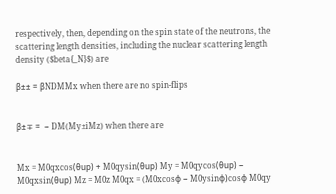respectively, then, depending on the spin state of the neutrons, the scattering length densities, including the nuclear scattering length density ($beta{_N}$) are

β±± = βNDMMx when there are no spin-flips


β±∓ =  − DM(My±iMz) when there are


Mx = M0qxcos(θup) + M0qysin(θup) My = M0qycos(θup) − M0qxsin(θup) Mz = M0z M0qx = (M0xcosφ − M0ysinφ)cosφ M0qy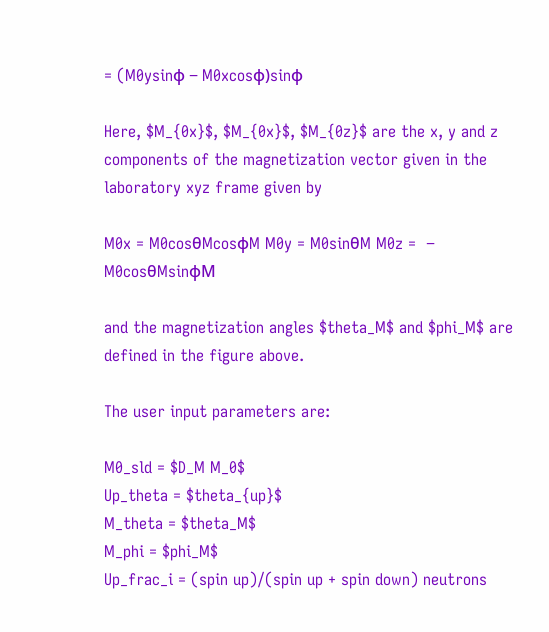= (M0ysinφ − M0xcosφ)sinφ

Here, $M_{0x}$, $M_{0x}$, $M_{0z}$ are the x, y and z components of the magnetization vector given in the laboratory xyz frame given by

M0x = M0cosθMcosφM M0y = M0sinθM M0z =  − M0cosθMsinφM

and the magnetization angles $theta_M$ and $phi_M$ are defined in the figure above.

The user input parameters are:

M0_sld = $D_M M_0$
Up_theta = $theta_{up}$
M_theta = $theta_M$
M_phi = $phi_M$
Up_frac_i = (spin up)/(spin up + spin down) neutrons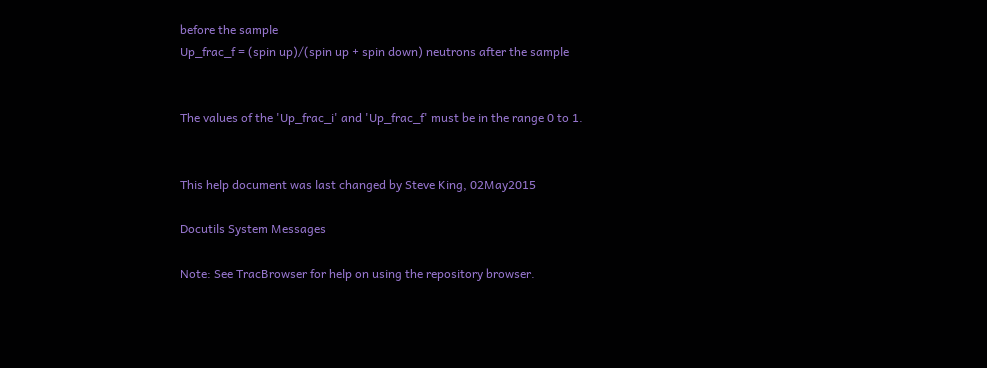before the sample
Up_frac_f = (spin up)/(spin up + spin down) neutrons after the sample


The values of the 'Up_frac_i' and 'Up_frac_f' must be in the range 0 to 1.


This help document was last changed by Steve King, 02May2015

Docutils System Messages

Note: See TracBrowser for help on using the repository browser.